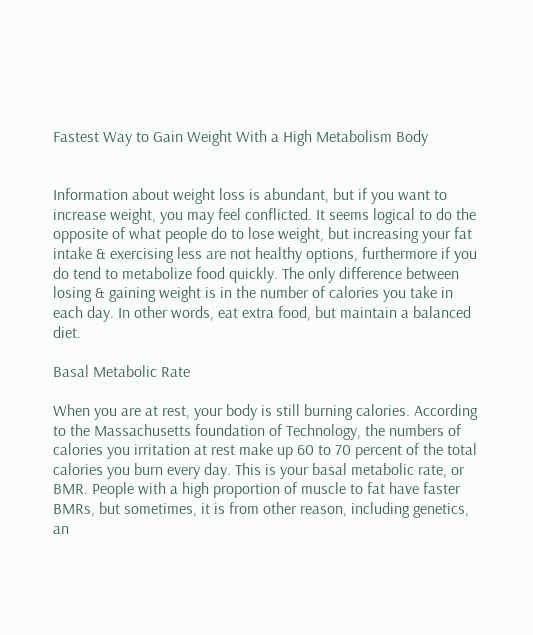Fastest Way to Gain Weight With a High Metabolism Body


Information about weight loss is abundant, but if you want to increase weight, you may feel conflicted. It seems logical to do the opposite of what people do to lose weight, but increasing your fat intake & exercising less are not healthy options, furthermore if you do tend to metabolize food quickly. The only difference between losing & gaining weight is in the number of calories you take in each day. In other words, eat extra food, but maintain a balanced diet.

Basal Metabolic Rate

When you are at rest, your body is still burning calories. According to the Massachusetts foundation of Technology, the numbers of calories you irritation at rest make up 60 to 70 percent of the total calories you burn every day. This is your basal metabolic rate, or BMR. People with a high proportion of muscle to fat have faster BMRs, but sometimes, it is from other reason, including genetics, an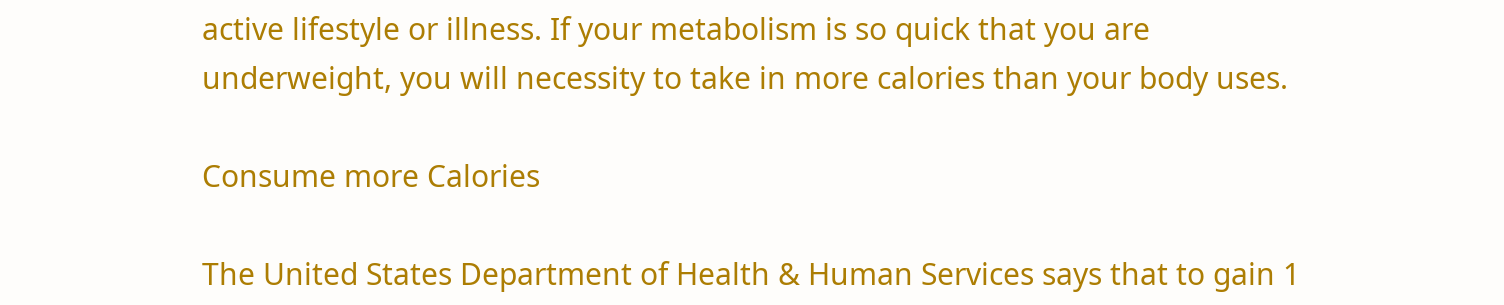active lifestyle or illness. If your metabolism is so quick that you are underweight, you will necessity to take in more calories than your body uses.

Consume more Calories

The United States Department of Health & Human Services says that to gain 1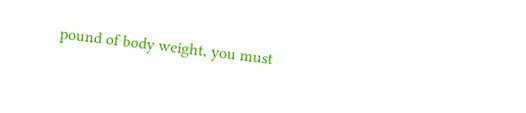pound of body weight, you must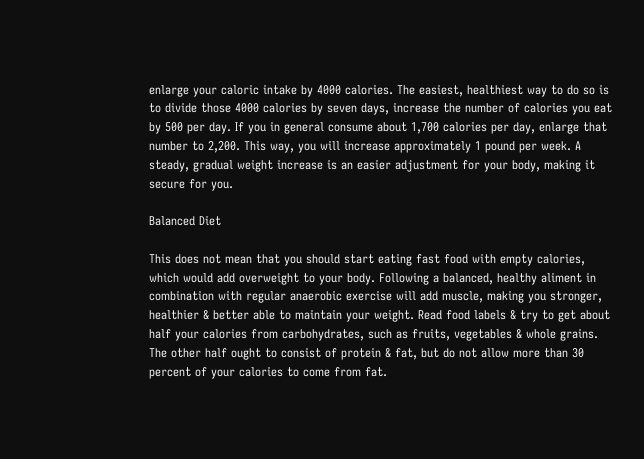enlarge your caloric intake by 4000 calories. The easiest, healthiest way to do so is to divide those 4000 calories by seven days, increase the number of calories you eat by 500 per day. If you in general consume about 1,700 calories per day, enlarge that number to 2,200. This way, you will increase approximately 1 pound per week. A steady, gradual weight increase is an easier adjustment for your body, making it secure for you.

Balanced Diet

This does not mean that you should start eating fast food with empty calories, which would add overweight to your body. Following a balanced, healthy aliment in combination with regular anaerobic exercise will add muscle, making you stronger, healthier & better able to maintain your weight. Read food labels & try to get about half your calories from carbohydrates, such as fruits, vegetables & whole grains. The other half ought to consist of protein & fat, but do not allow more than 30 percent of your calories to come from fat.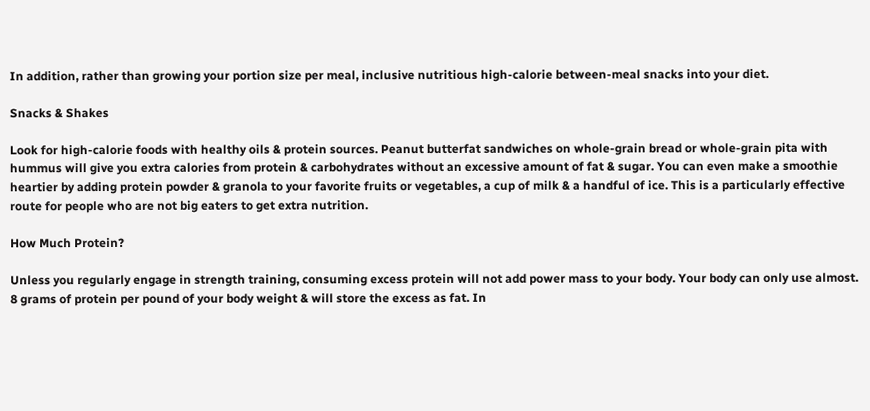In addition, rather than growing your portion size per meal, inclusive nutritious high-calorie between-meal snacks into your diet.

Snacks & Shakes

Look for high-calorie foods with healthy oils & protein sources. Peanut butterfat sandwiches on whole-grain bread or whole-grain pita with hummus will give you extra calories from protein & carbohydrates without an excessive amount of fat & sugar. You can even make a smoothie heartier by adding protein powder & granola to your favorite fruits or vegetables, a cup of milk & a handful of ice. This is a particularly effective route for people who are not big eaters to get extra nutrition.

How Much Protein?

Unless you regularly engage in strength training, consuming excess protein will not add power mass to your body. Your body can only use almost. 8 grams of protein per pound of your body weight & will store the excess as fat. In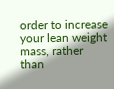order to increase your lean weight mass, rather than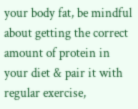your body fat, be mindful about getting the correct amount of protein in your diet & pair it with regular exercise,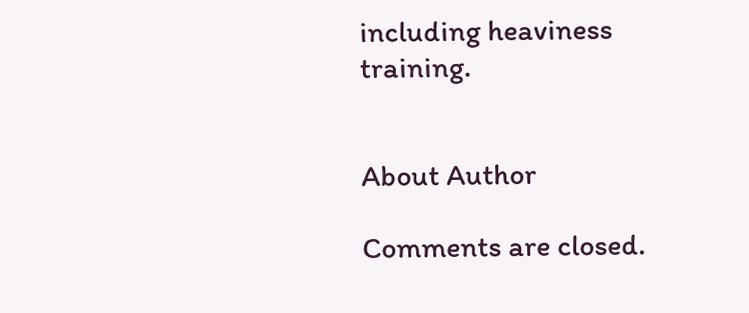including heaviness training.


About Author

Comments are closed.